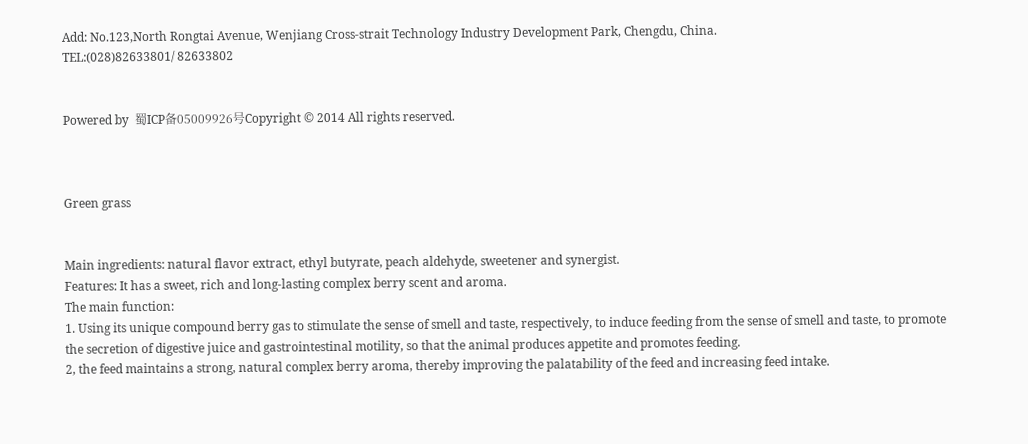Add: No.123,North Rongtai Avenue, Wenjiang Cross-strait Technology Industry Development Park, Chengdu, China.
TEL:(028)82633801/ 82633802


Powered by  蜀ICP备05009926号Copyright © 2014 All rights reserved.



Green grass


Main ingredients: natural flavor extract, ethyl butyrate, peach aldehyde, sweetener and synergist.
Features: It has a sweet, rich and long-lasting complex berry scent and aroma.
The main function:
1. Using its unique compound berry gas to stimulate the sense of smell and taste, respectively, to induce feeding from the sense of smell and taste, to promote the secretion of digestive juice and gastrointestinal motility, so that the animal produces appetite and promotes feeding.
2, the feed maintains a strong, natural complex berry aroma, thereby improving the palatability of the feed and increasing feed intake.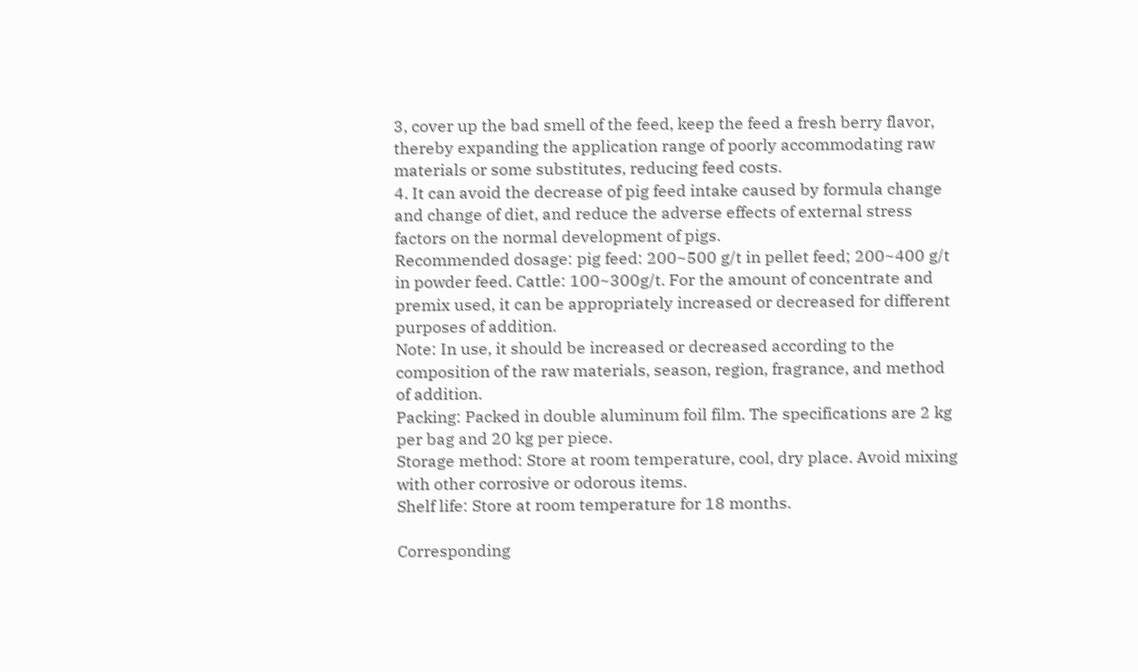3, cover up the bad smell of the feed, keep the feed a fresh berry flavor, thereby expanding the application range of poorly accommodating raw materials or some substitutes, reducing feed costs.
4. It can avoid the decrease of pig feed intake caused by formula change and change of diet, and reduce the adverse effects of external stress factors on the normal development of pigs.
Recommended dosage: pig feed: 200~500 g/t in pellet feed; 200~400 g/t in powder feed. Cattle: 100~300g/t. For the amount of concentrate and premix used, it can be appropriately increased or decreased for different purposes of addition.
Note: In use, it should be increased or decreased according to the composition of the raw materials, season, region, fragrance, and method of addition.
Packing: Packed in double aluminum foil film. The specifications are 2 kg per bag and 20 kg per piece.
Storage method: Store at room temperature, cool, dry place. Avoid mixing with other corrosive or odorous items.
Shelf life: Store at room temperature for 18 months.

Corresponding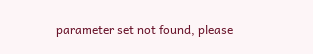parameter set not found, please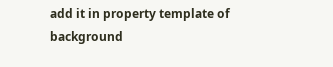add it in property template of background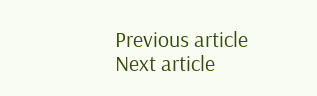Previous article
Next article